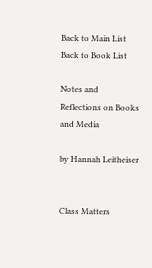Back to Main List
Back to Book List

Notes and Reflections on Books and Media

by Hannah Leitheiser


Class Matters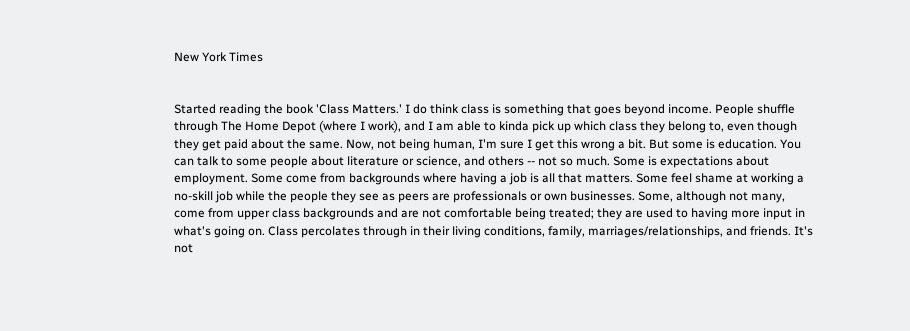New York Times


Started reading the book 'Class Matters.' I do think class is something that goes beyond income. People shuffle through The Home Depot (where I work), and I am able to kinda pick up which class they belong to, even though they get paid about the same. Now, not being human, I'm sure I get this wrong a bit. But some is education. You can talk to some people about literature or science, and others -- not so much. Some is expectations about employment. Some come from backgrounds where having a job is all that matters. Some feel shame at working a no-skill job while the people they see as peers are professionals or own businesses. Some, although not many, come from upper class backgrounds and are not comfortable being treated; they are used to having more input in what's going on. Class percolates through in their living conditions, family, marriages/relationships, and friends. It's not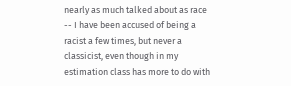nearly as much talked about as race -- I have been accused of being a racist a few times, but never a classicist, even though in my estimation class has more to do with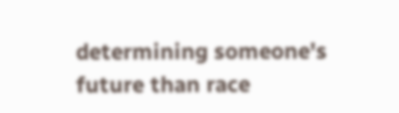determining someone's future than race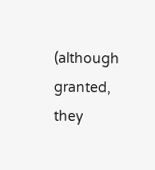(although granted, they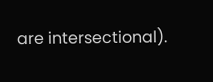are intersectional).